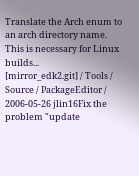Translate the Arch enum to an arch directory name. This is necessary for Linux builds...
[mirror_edk2.git] / Tools / Source / PackageEditor /
2006-05-26 jlin16Fix the problem "update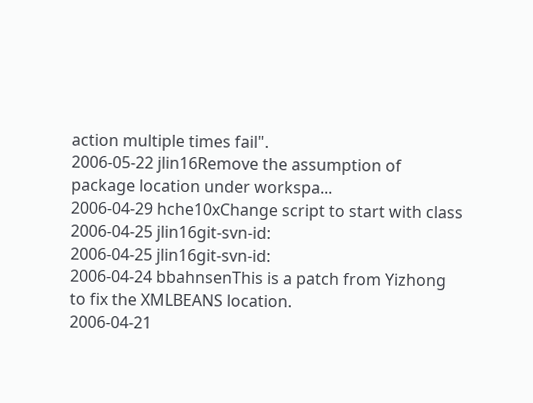action multiple times fail".
2006-05-22 jlin16Remove the assumption of package location under workspa...
2006-04-29 hche10xChange script to start with class
2006-04-25 jlin16git-svn-id:
2006-04-25 jlin16git-svn-id:
2006-04-24 bbahnsenThis is a patch from Yizhong to fix the XMLBEANS location.
2006-04-21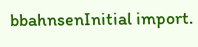bbahnsenInitial import.